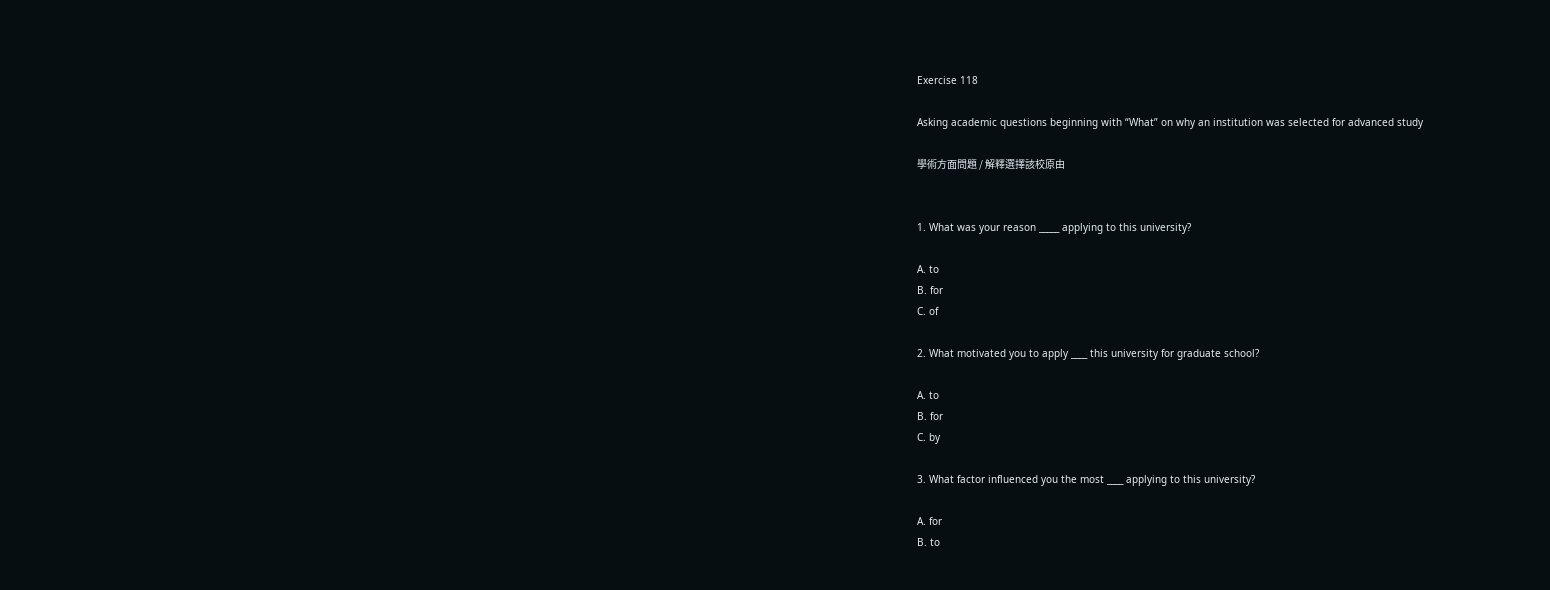Exercise 118

Asking academic questions beginning with “What” on why an institution was selected for advanced study

學術方面問題 / 解釋選擇該校原由


1. What was your reason _____ applying to this university?

A. to
B. for
C. of

2. What motivated you to apply ____ this university for graduate school?

A. to
B. for
C. by

3. What factor influenced you the most ____ applying to this university?

A. for
B. to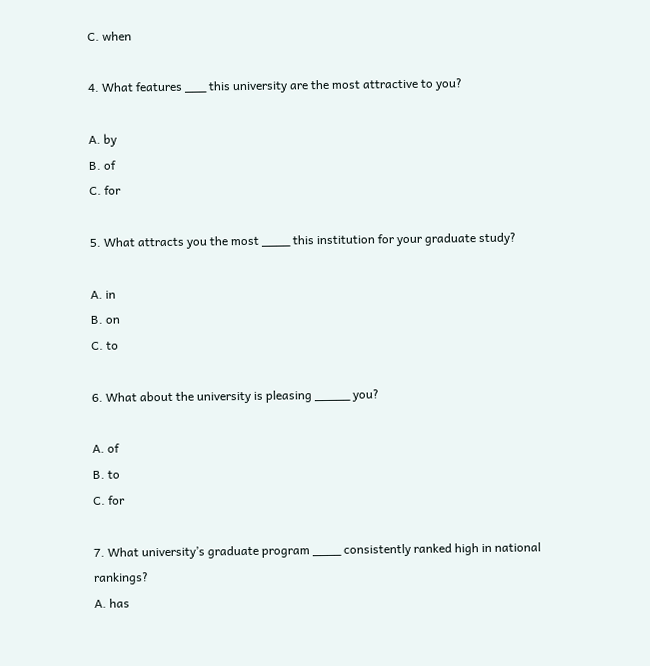C. when

4. What features ___ this university are the most attractive to you?

A. by
B. of
C. for

5. What attracts you the most ____ this institution for your graduate study?

A. in
B. on
C. to

6. What about the university is pleasing _____ you?

A. of
B. to
C. for

7. What university’s graduate program ____ consistently ranked high in national rankings?
A. has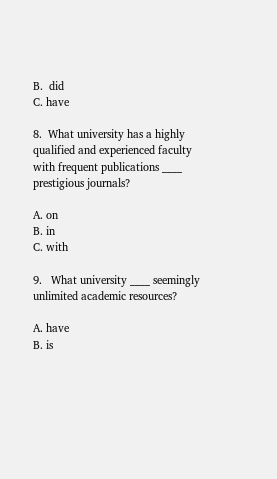B.  did
C. have

8.  What university has a highly qualified and experienced faculty with frequent publications ____ prestigious journals?

A. on
B. in
C. with

9.   What university ____ seemingly unlimited academic resources?

A. have
B. is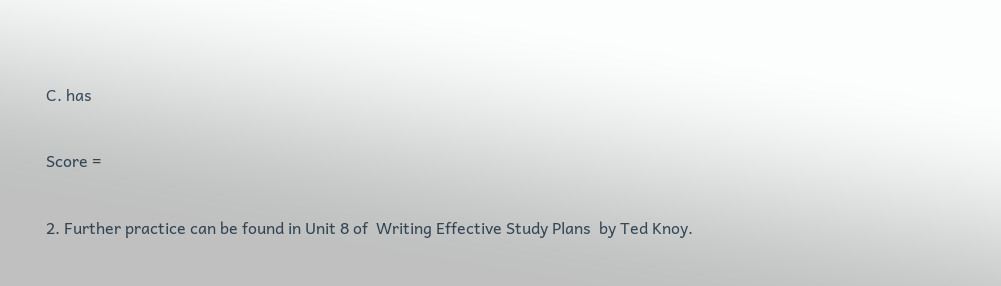C. has

Score =

2. Further practice can be found in Unit 8 of  Writing Effective Study Plans  by Ted Knoy.